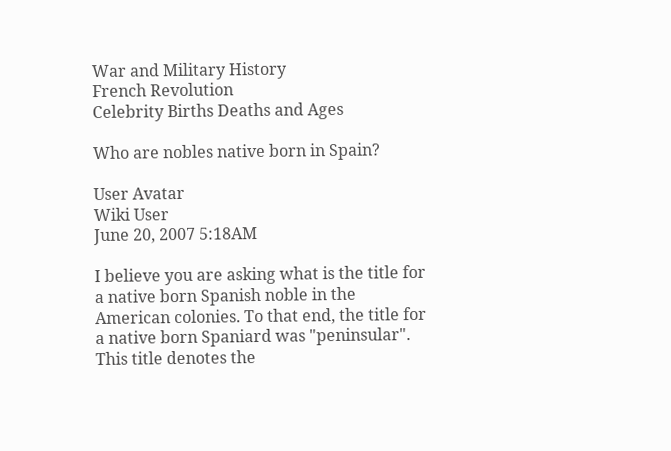War and Military History
French Revolution
Celebrity Births Deaths and Ages

Who are nobles native born in Spain?

User Avatar
Wiki User
June 20, 2007 5:18AM

I believe you are asking what is the title for a native born Spanish noble in the American colonies. To that end, the title for a native born Spaniard was "peninsular". This title denotes the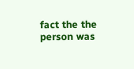fact the the person was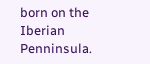born on the Iberian Penninsula.